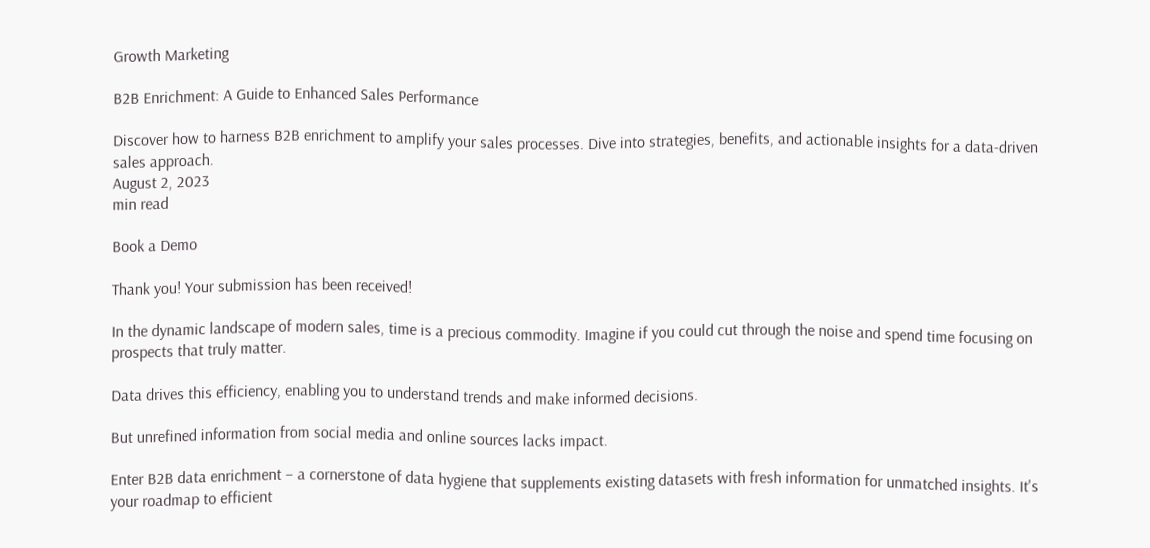Growth Marketing

B2B Enrichment: A Guide to Enhanced Sales Performance

Discover how to harness B2B enrichment to amplify your sales processes. Dive into strategies, benefits, and actionable insights for a data-driven sales approach.
August 2, 2023
min read

Book a Demo

Thank you! Your submission has been received!

In the dynamic landscape of modern sales, time is a precious commodity. Imagine if you could cut through the noise and spend time focusing on prospects that truly matter.

Data drives this efficiency, enabling you to understand trends and make informed decisions.

But unrefined information from social media and online sources lacks impact.

Enter B2B data enrichment – a cornerstone of data hygiene that supplements existing datasets with fresh information for unmatched insights. It's your roadmap to efficient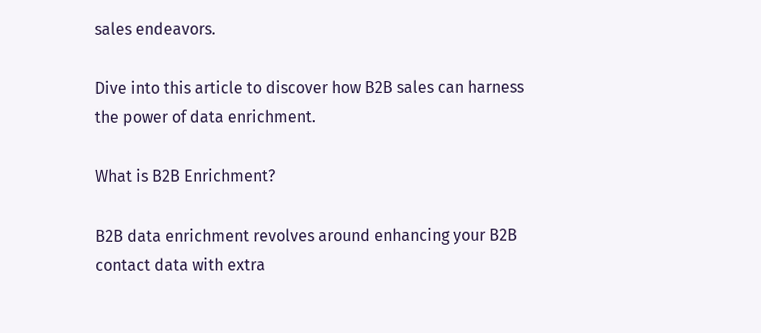sales endeavors.

Dive into this article to discover how B2B sales can harness the power of data enrichment.

What is B2B Enrichment?

B2B data enrichment revolves around enhancing your B2B contact data with extra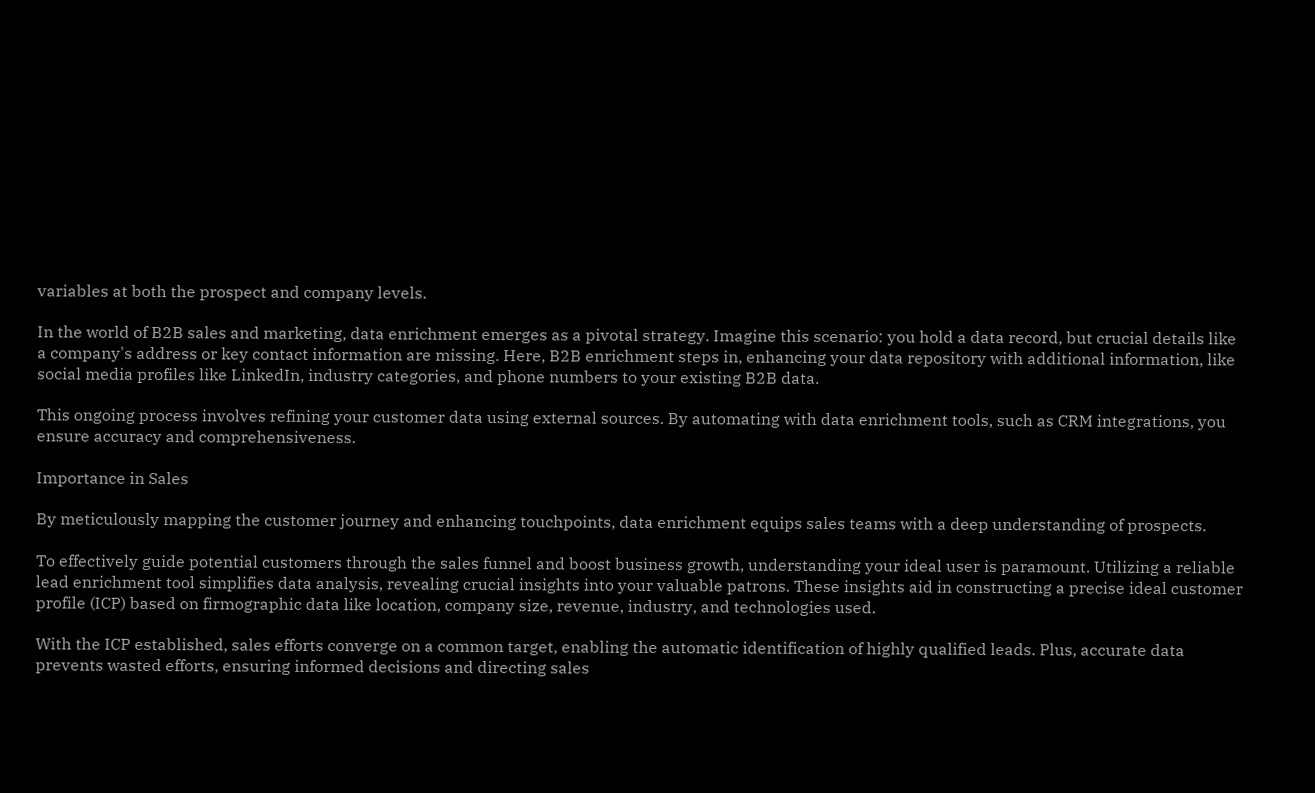variables at both the prospect and company levels.

In the world of B2B sales and marketing, data enrichment emerges as a pivotal strategy. Imagine this scenario: you hold a data record, but crucial details like a company's address or key contact information are missing. Here, B2B enrichment steps in, enhancing your data repository with additional information, like social media profiles like LinkedIn, industry categories, and phone numbers to your existing B2B data.

This ongoing process involves refining your customer data using external sources. By automating with data enrichment tools, such as CRM integrations, you ensure accuracy and comprehensiveness.

Importance in Sales

By meticulously mapping the customer journey and enhancing touchpoints, data enrichment equips sales teams with a deep understanding of prospects.

To effectively guide potential customers through the sales funnel and boost business growth, understanding your ideal user is paramount. Utilizing a reliable lead enrichment tool simplifies data analysis, revealing crucial insights into your valuable patrons. These insights aid in constructing a precise ideal customer profile (ICP) based on firmographic data like location, company size, revenue, industry, and technologies used.

With the ICP established, sales efforts converge on a common target, enabling the automatic identification of highly qualified leads. Plus, accurate data prevents wasted efforts, ensuring informed decisions and directing sales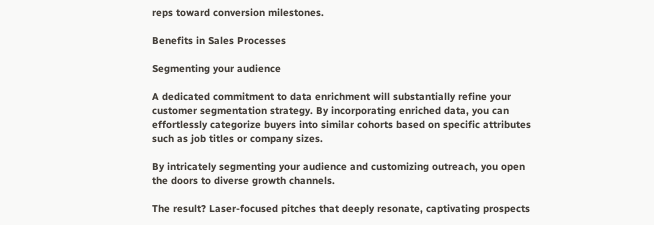reps toward conversion milestones.

Benefits in Sales Processes

Segmenting your audience

A dedicated commitment to data enrichment will substantially refine your customer segmentation strategy. By incorporating enriched data, you can effortlessly categorize buyers into similar cohorts based on specific attributes such as job titles or company sizes.

By intricately segmenting your audience and customizing outreach, you open the doors to diverse growth channels.

The result? Laser-focused pitches that deeply resonate, captivating prospects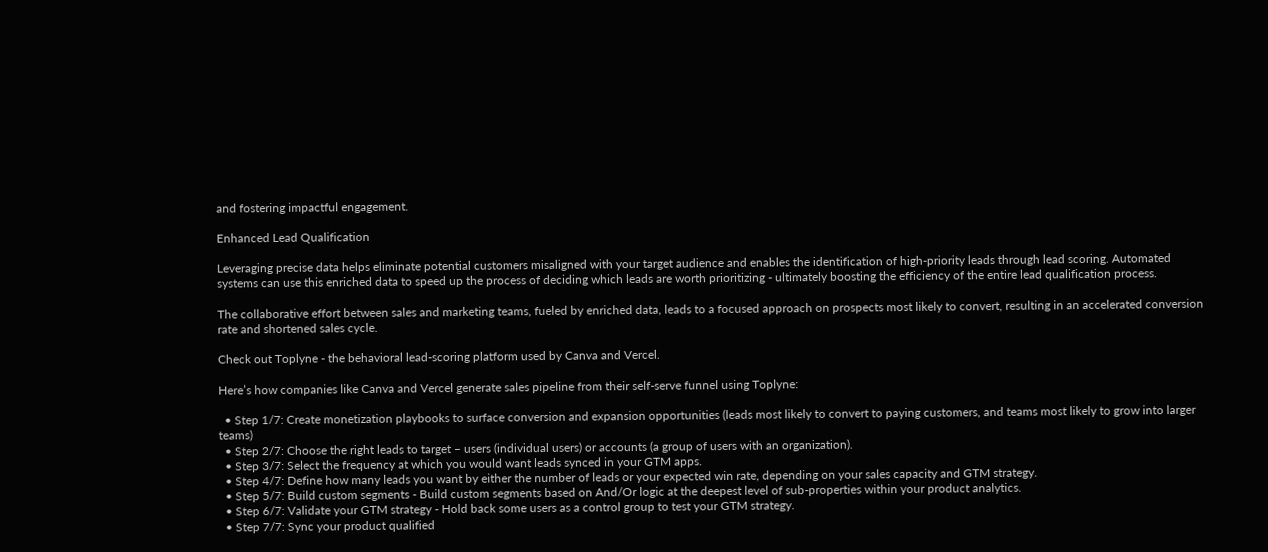and fostering impactful engagement.

Enhanced Lead Qualification

Leveraging precise data helps eliminate potential customers misaligned with your target audience and enables the identification of high-priority leads through lead scoring. Automated systems can use this enriched data to speed up the process of deciding which leads are worth prioritizing - ultimately boosting the efficiency of the entire lead qualification process.

The collaborative effort between sales and marketing teams, fueled by enriched data, leads to a focused approach on prospects most likely to convert, resulting in an accelerated conversion rate and shortened sales cycle.

Check out Toplyne - the behavioral lead-scoring platform used by Canva and Vercel.

Here’s how companies like Canva and Vercel generate sales pipeline from their self-serve funnel using Toplyne:

  • Step 1/7: Create monetization playbooks to surface conversion and expansion opportunities (leads most likely to convert to paying customers, and teams most likely to grow into larger teams)
  • Step 2/7: Choose the right leads to target – users (individual users) or accounts (a group of users with an organization).
  • Step 3/7: Select the frequency at which you would want leads synced in your GTM apps.
  • Step 4/7: Define how many leads you want by either the number of leads or your expected win rate, depending on your sales capacity and GTM strategy.
  • Step 5/7: Build custom segments - Build custom segments based on And/Or logic at the deepest level of sub-properties within your product analytics.
  • Step 6/7: Validate your GTM strategy - Hold back some users as a control group to test your GTM strategy.
  • Step 7/7: Sync your product qualified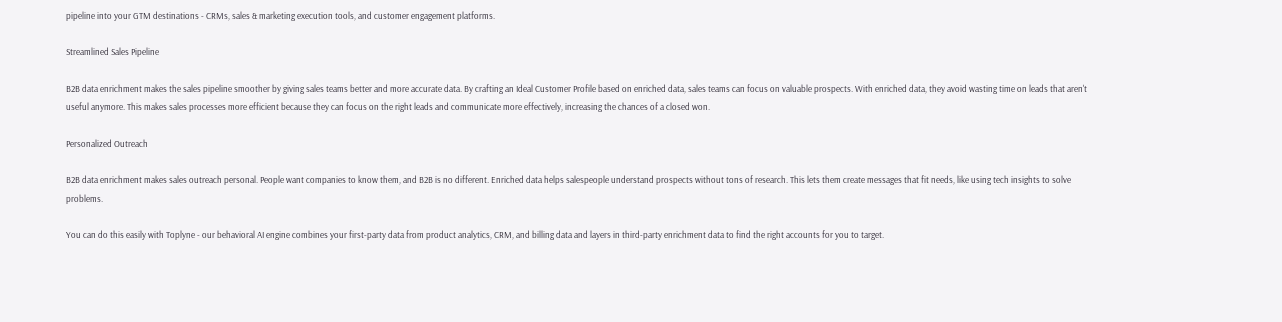pipeline into your GTM destinations - CRMs, sales & marketing execution tools, and customer engagement platforms.

Streamlined Sales Pipeline

B2B data enrichment makes the sales pipeline smoother by giving sales teams better and more accurate data. By crafting an Ideal Customer Profile based on enriched data, sales teams can focus on valuable prospects. With enriched data, they avoid wasting time on leads that aren't useful anymore. This makes sales processes more efficient because they can focus on the right leads and communicate more effectively, increasing the chances of a closed won.

Personalized Outreach

B2B data enrichment makes sales outreach personal. People want companies to know them, and B2B is no different. Enriched data helps salespeople understand prospects without tons of research. This lets them create messages that fit needs, like using tech insights to solve problems.

You can do this easily with Toplyne - our behavioral AI engine combines your first-party data from product analytics, CRM, and billing data and layers in third-party enrichment data to find the right accounts for you to target.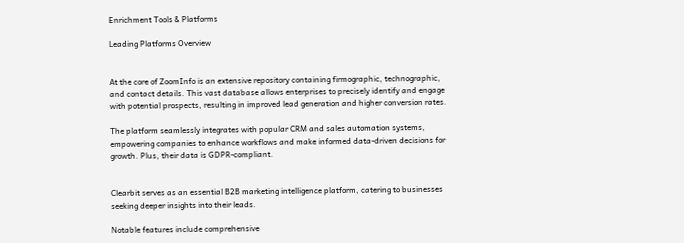Enrichment Tools & Platforms

Leading Platforms Overview


At the core of ZoomInfo is an extensive repository containing firmographic, technographic, and contact details. This vast database allows enterprises to precisely identify and engage with potential prospects, resulting in improved lead generation and higher conversion rates.

The platform seamlessly integrates with popular CRM and sales automation systems, empowering companies to enhance workflows and make informed data-driven decisions for growth. Plus, their data is GDPR-compliant.


Clearbit serves as an essential B2B marketing intelligence platform, catering to businesses seeking deeper insights into their leads.

Notable features include comprehensive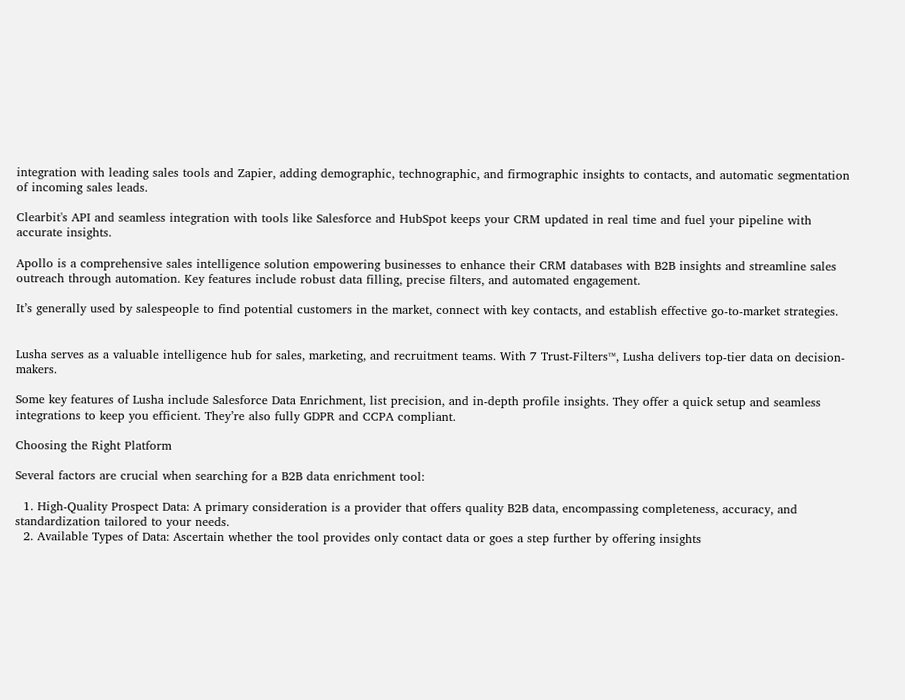integration with leading sales tools and Zapier, adding demographic, technographic, and firmographic insights to contacts, and automatic segmentation of incoming sales leads.

Clearbit's API and seamless integration with tools like Salesforce and HubSpot keeps your CRM updated in real time and fuel your pipeline with accurate insights.

Apollo is a comprehensive sales intelligence solution empowering businesses to enhance their CRM databases with B2B insights and streamline sales outreach through automation. Key features include robust data filling, precise filters, and automated engagement.

It’s generally used by salespeople to find potential customers in the market, connect with key contacts, and establish effective go-to-market strategies.


Lusha serves as a valuable intelligence hub for sales, marketing, and recruitment teams. With 7 Trust-Filters™, Lusha delivers top-tier data on decision-makers.

Some key features of Lusha include Salesforce Data Enrichment, list precision, and in-depth profile insights. They offer a quick setup and seamless integrations to keep you efficient. They’re also fully GDPR and CCPA compliant.

Choosing the Right Platform

Several factors are crucial when searching for a B2B data enrichment tool:

  1. High-Quality Prospect Data: A primary consideration is a provider that offers quality B2B data, encompassing completeness, accuracy, and standardization tailored to your needs.
  2. Available Types of Data: Ascertain whether the tool provides only contact data or goes a step further by offering insights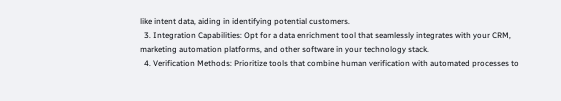like intent data, aiding in identifying potential customers.
  3. Integration Capabilities: Opt for a data enrichment tool that seamlessly integrates with your CRM, marketing automation platforms, and other software in your technology stack.
  4. Verification Methods: Prioritize tools that combine human verification with automated processes to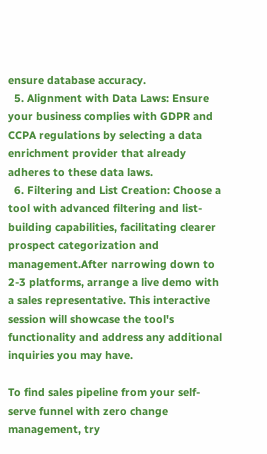ensure database accuracy.
  5. Alignment with Data Laws: Ensure your business complies with GDPR and CCPA regulations by selecting a data enrichment provider that already adheres to these data laws.
  6. Filtering and List Creation: Choose a tool with advanced filtering and list-building capabilities, facilitating clearer prospect categorization and management.After narrowing down to 2-3 platforms, arrange a live demo with a sales representative. This interactive session will showcase the tool's functionality and address any additional inquiries you may have.

To find sales pipeline from your self-serve funnel with zero change management, try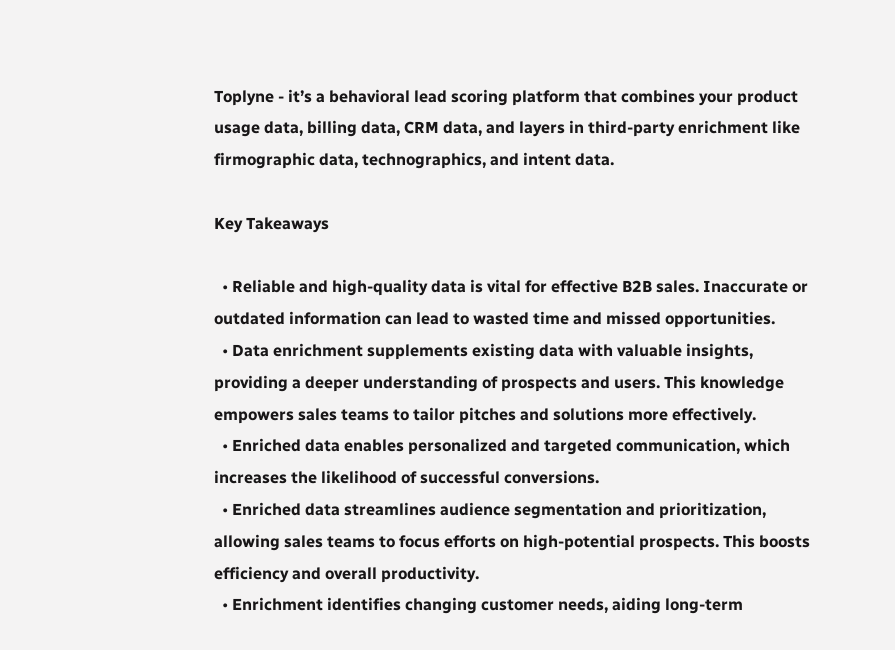Toplyne - it’s a behavioral lead scoring platform that combines your product usage data, billing data, CRM data, and layers in third-party enrichment like firmographic data, technographics, and intent data.

Key Takeaways

  • Reliable and high-quality data is vital for effective B2B sales. Inaccurate or outdated information can lead to wasted time and missed opportunities.
  • Data enrichment supplements existing data with valuable insights, providing a deeper understanding of prospects and users. This knowledge empowers sales teams to tailor pitches and solutions more effectively.
  • Enriched data enables personalized and targeted communication, which increases the likelihood of successful conversions.
  • Enriched data streamlines audience segmentation and prioritization, allowing sales teams to focus efforts on high-potential prospects. This boosts efficiency and overall productivity.
  • Enrichment identifies changing customer needs, aiding long-term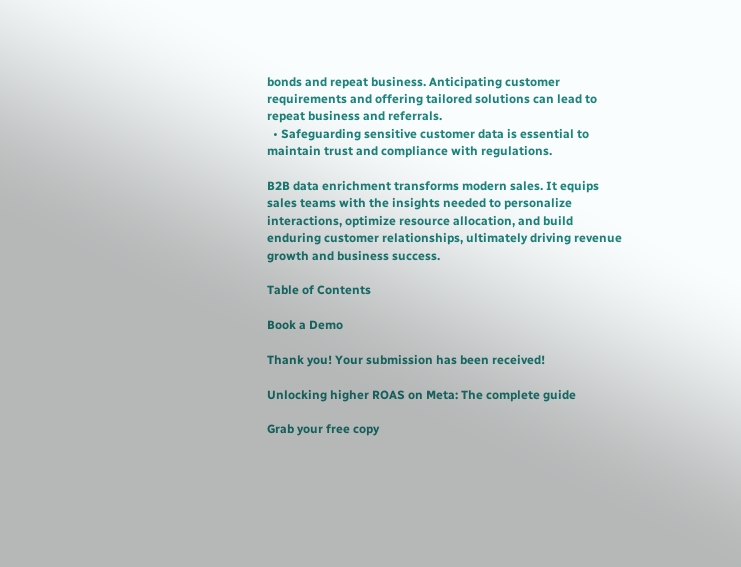bonds and repeat business. Anticipating customer requirements and offering tailored solutions can lead to repeat business and referrals.
  • Safeguarding sensitive customer data is essential to maintain trust and compliance with regulations.

B2B data enrichment transforms modern sales. It equips sales teams with the insights needed to personalize interactions, optimize resource allocation, and build enduring customer relationships, ultimately driving revenue growth and business success.

Table of Contents

Book a Demo

Thank you! Your submission has been received!

Unlocking higher ROAS on Meta: The complete guide

Grab your free copy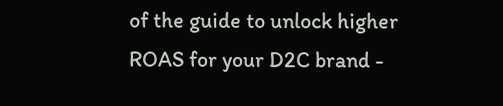of the guide to unlock higher ROAS for your D2C brand -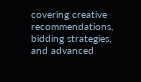covering creative recommendations, bidding strategies, and advanced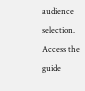audience selection.
Access the guide